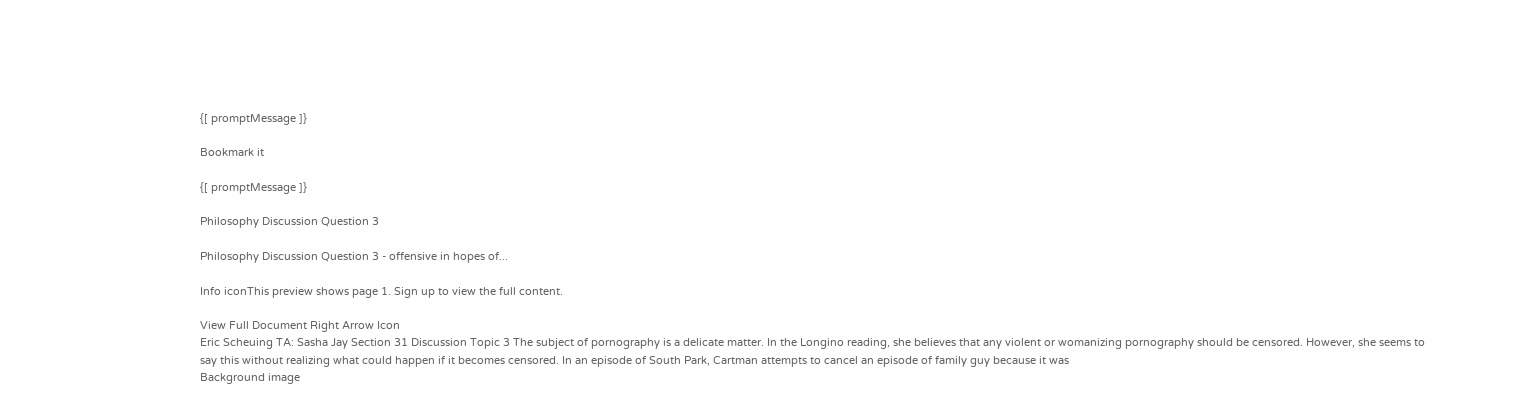{[ promptMessage ]}

Bookmark it

{[ promptMessage ]}

Philosophy Discussion Question 3

Philosophy Discussion Question 3 - offensive in hopes of...

Info iconThis preview shows page 1. Sign up to view the full content.

View Full Document Right Arrow Icon
Eric Scheuing TA: Sasha Jay Section 31 Discussion Topic 3 The subject of pornography is a delicate matter. In the Longino reading, she believes that any violent or womanizing pornography should be censored. However, she seems to say this without realizing what could happen if it becomes censored. In an episode of South Park, Cartman attempts to cancel an episode of family guy because it was
Background image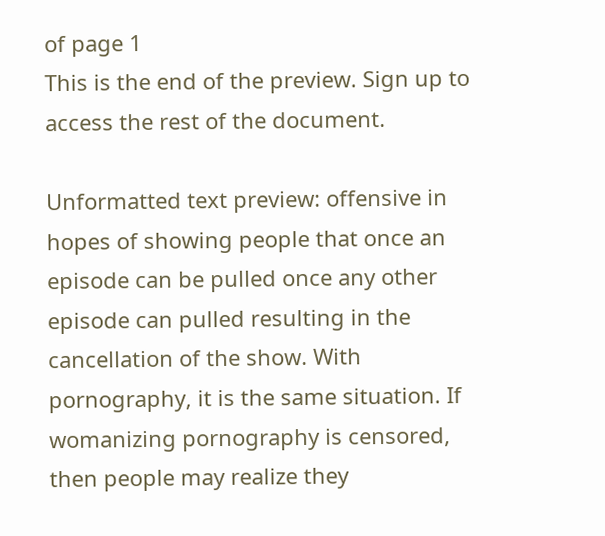of page 1
This is the end of the preview. Sign up to access the rest of the document.

Unformatted text preview: offensive in hopes of showing people that once an episode can be pulled once any other episode can pulled resulting in the cancellation of the show. With pornography, it is the same situation. If womanizing pornography is censored, then people may realize they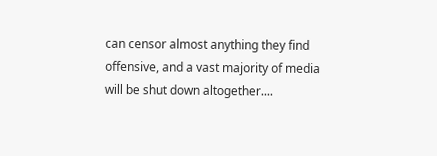can censor almost anything they find offensive, and a vast majority of media will be shut down altogether....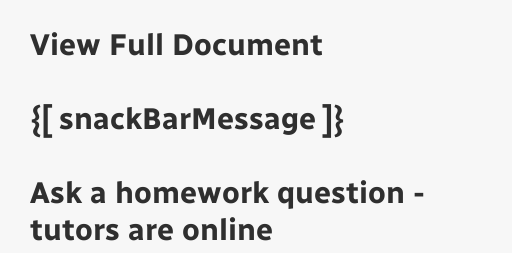View Full Document

{[ snackBarMessage ]}

Ask a homework question - tutors are online